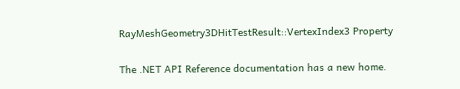RayMeshGeometry3DHitTestResult::VertexIndex3 Property


The .NET API Reference documentation has a new home.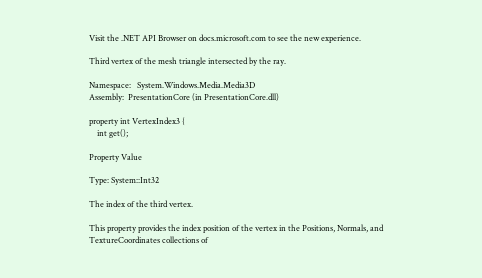Visit the .NET API Browser on docs.microsoft.com to see the new experience.

Third vertex of the mesh triangle intersected by the ray.

Namespace:   System.Windows.Media.Media3D
Assembly:  PresentationCore (in PresentationCore.dll)

property int VertexIndex3 {
    int get();

Property Value

Type: System::Int32

The index of the third vertex.

This property provides the index position of the vertex in the Positions, Normals, and TextureCoordinates collections of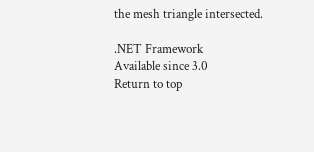the mesh triangle intersected.

.NET Framework
Available since 3.0
Return to top